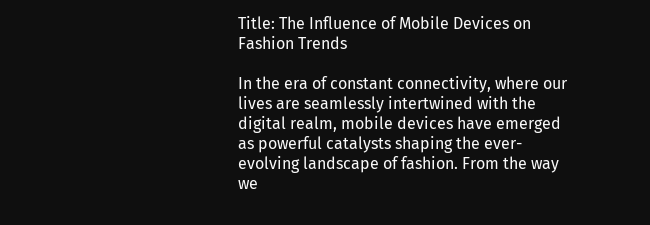Title: The Influence of Mobile Devices on Fashion Trends

In the era of constant connectivity, where our lives are seamlessly intertwined with the digital realm, mobile devices have emerged as powerful catalysts shaping the ever-evolving landscape of fashion. From the way we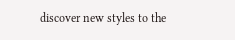discover new styles to the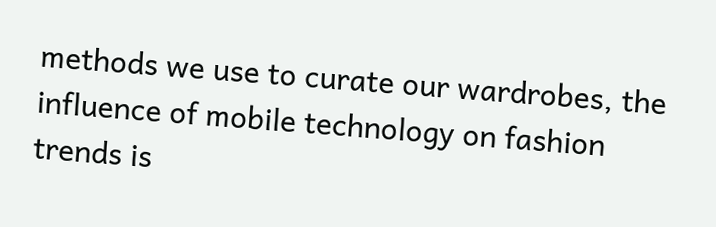methods we use to curate our wardrobes, the influence of mobile technology on fashion trends is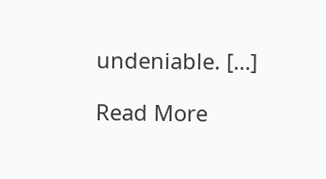undeniable. […]

Read More